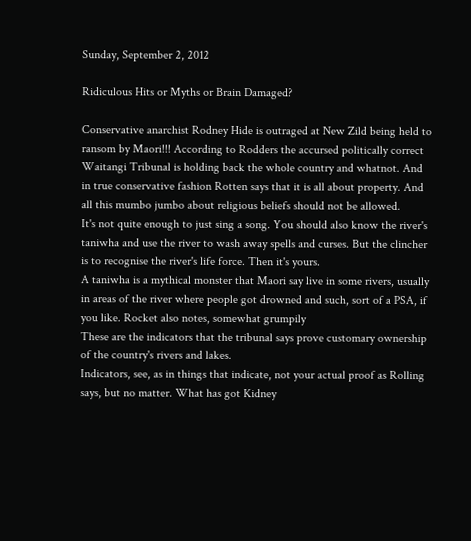Sunday, September 2, 2012

Ridiculous Hits or Myths or Brain Damaged?

Conservative anarchist Rodney Hide is outraged at New Zild being held to ransom by Maori!!! According to Rodders the accursed politically correct Waitangi Tribunal is holding back the whole country and whatnot. And in true conservative fashion Rotten says that it is all about property. And all this mumbo jumbo about religious beliefs should not be allowed.
It's not quite enough to just sing a song. You should also know the river's taniwha and use the river to wash away spells and curses. But the clincher is to recognise the river's life force. Then it's yours.
A taniwha is a mythical monster that Maori say live in some rivers, usually in areas of the river where people got drowned and such, sort of a PSA, if you like. Rocket also notes, somewhat grumpily
These are the indicators that the tribunal says prove customary ownership of the country's rivers and lakes.
Indicators, see, as in things that indicate, not your actual proof as Rolling says, but no matter. What has got Kidney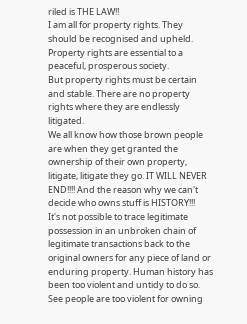riled is THE LAW!!
I am all for property rights. They should be recognised and upheld. Property rights are essential to a peaceful, prosperous society.
But property rights must be certain and stable. There are no property rights where they are endlessly litigated.
We all know how those brown people are when they get granted the ownership of their own property, litigate, litigate they go. IT WILL NEVER END!!!! And the reason why we can't decide who owns stuff is HISTORY!!!
It's not possible to trace legitimate possession in an unbroken chain of legitimate transactions back to the original owners for any piece of land or enduring property. Human history has been too violent and untidy to do so.
See people are too violent for owning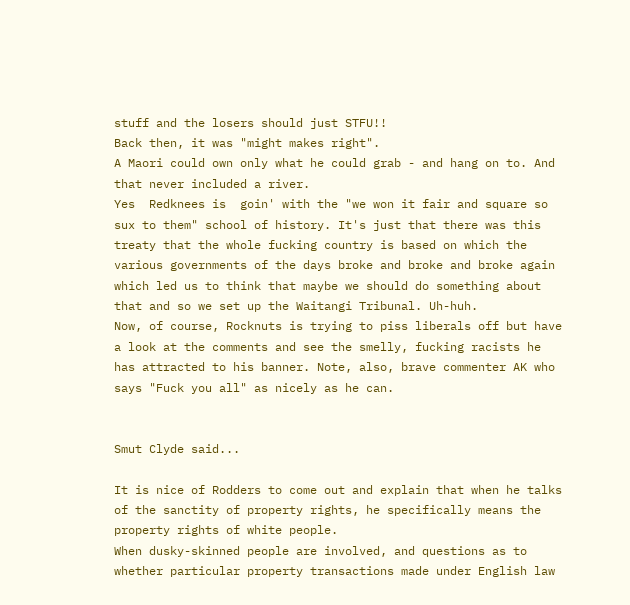stuff and the losers should just STFU!!
Back then, it was "might makes right".
A Maori could own only what he could grab - and hang on to. And that never included a river.
Yes  Redknees is  goin' with the "we won it fair and square so sux to them" school of history. It's just that there was this treaty that the whole fucking country is based on which the various governments of the days broke and broke and broke again which led us to think that maybe we should do something about that and so we set up the Waitangi Tribunal. Uh-huh.
Now, of course, Rocknuts is trying to piss liberals off but have a look at the comments and see the smelly, fucking racists he has attracted to his banner. Note, also, brave commenter AK who says "Fuck you all" as nicely as he can.


Smut Clyde said...

It is nice of Rodders to come out and explain that when he talks of the sanctity of property rights, he specifically means the property rights of white people.
When dusky-skinned people are involved, and questions as to whether particular property transactions made under English law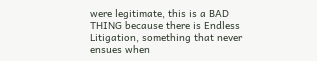were legitimate, this is a BAD THING because there is Endless Litigation, something that never ensues when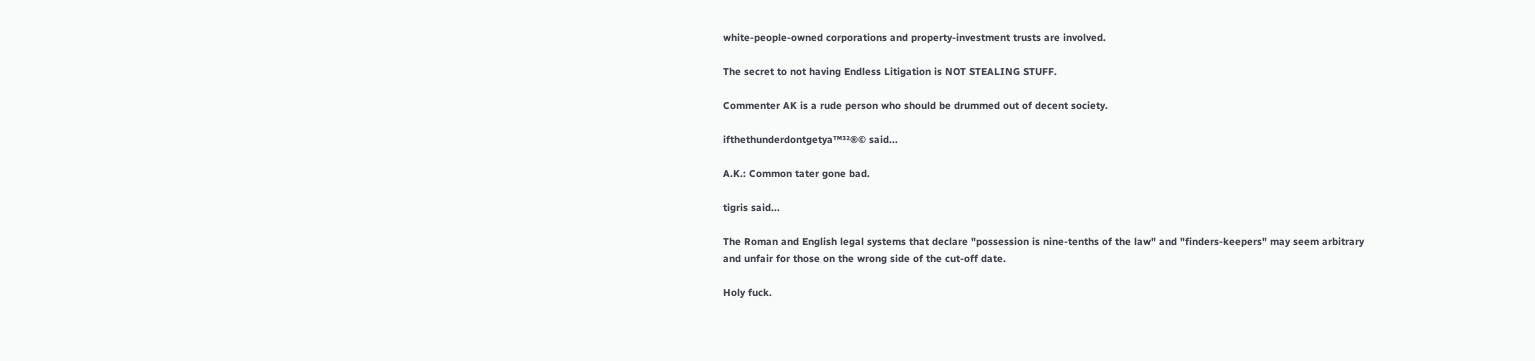white-people-owned corporations and property-investment trusts are involved.

The secret to not having Endless Litigation is NOT STEALING STUFF.

Commenter AK is a rude person who should be drummed out of decent society.

ifthethunderdontgetya™³²®© said...

A.K.: Common tater gone bad.

tigris said...

The Roman and English legal systems that declare "possession is nine-tenths of the law" and "finders-keepers" may seem arbitrary and unfair for those on the wrong side of the cut-off date.

Holy fuck.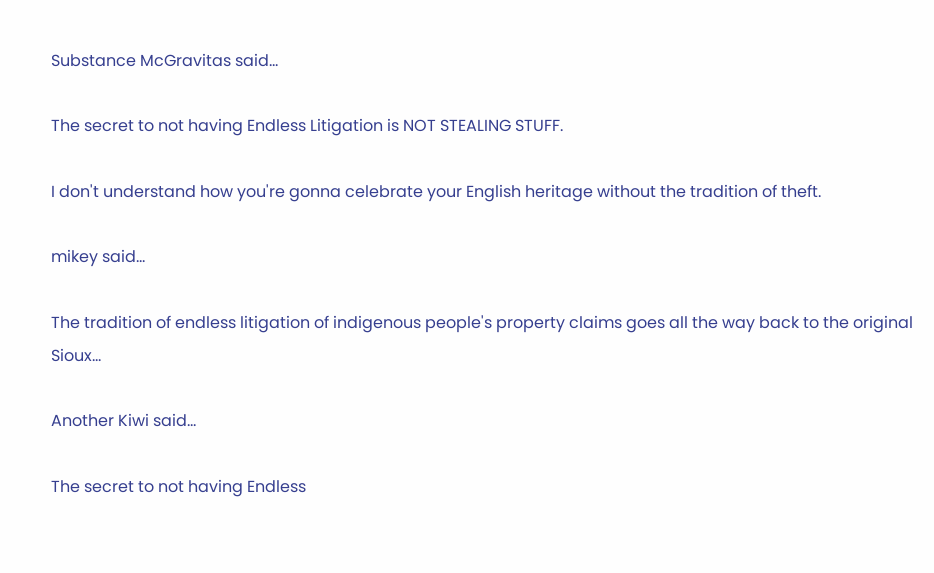Substance McGravitas said...

The secret to not having Endless Litigation is NOT STEALING STUFF.

I don't understand how you're gonna celebrate your English heritage without the tradition of theft.

mikey said...

The tradition of endless litigation of indigenous people's property claims goes all the way back to the original Sioux...

Another Kiwi said...

The secret to not having Endless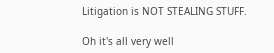Litigation is NOT STEALING STUFF.

Oh it's all very well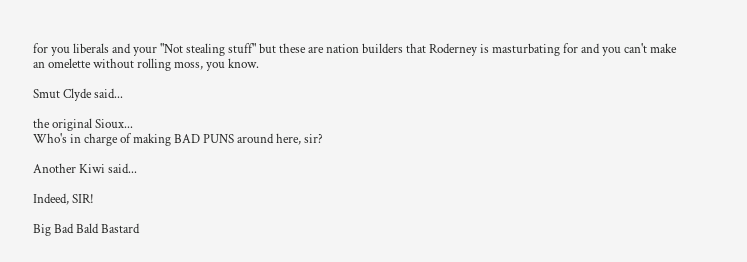for you liberals and your "Not stealing stuff" but these are nation builders that Roderney is masturbating for and you can't make an omelette without rolling moss, you know.

Smut Clyde said...

the original Sioux...
Who's in charge of making BAD PUNS around here, sir?

Another Kiwi said...

Indeed, SIR!

Big Bad Bald Bastard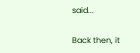said...

Back then, it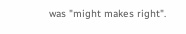was "might makes right".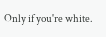Only if you're white.